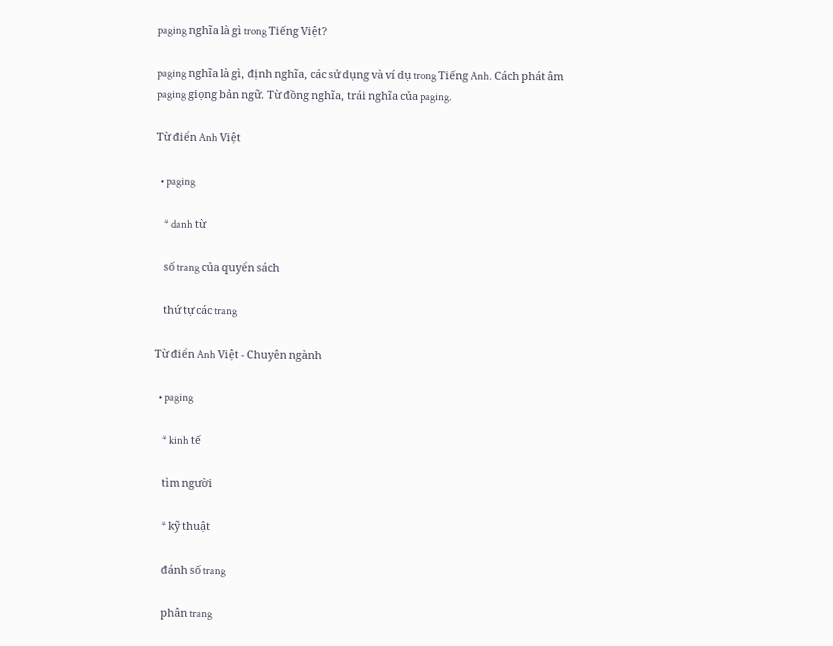paging nghĩa là gì trong Tiếng Việt?

paging nghĩa là gì, định nghĩa, các sử dụng và ví dụ trong Tiếng Anh. Cách phát âm paging giọng bản ngữ. Từ đồng nghĩa, trái nghĩa của paging.

Từ điển Anh Việt

  • paging

    * danh từ

    số trang của quyển sách

    thứ tự các trang

Từ điển Anh Việt - Chuyên ngành

  • paging

    * kinh tế

    tìm người

    * kỹ thuật

    đánh số trang

    phân trang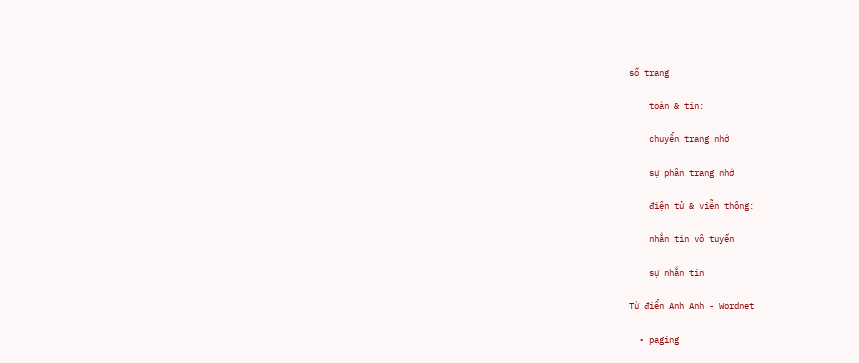số trang

    toán & tin:

    chuyển trang nhớ

    sự phân trang nhớ

    điện tử & viễn thông:

    nhắn tin vô tuyến

    sự nhắn tin

Từ điển Anh Anh - Wordnet

  • paging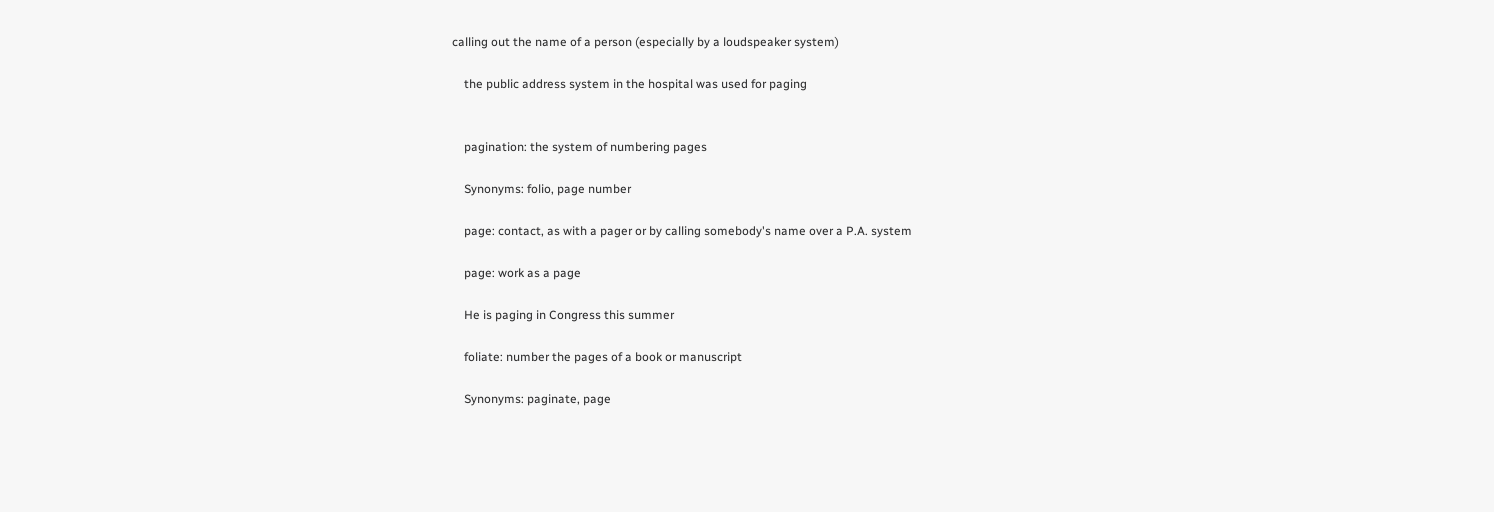calling out the name of a person (especially by a loudspeaker system)

    the public address system in the hospital was used for paging


    pagination: the system of numbering pages

    Synonyms: folio, page number

    page: contact, as with a pager or by calling somebody's name over a P.A. system

    page: work as a page

    He is paging in Congress this summer

    foliate: number the pages of a book or manuscript

    Synonyms: paginate, page